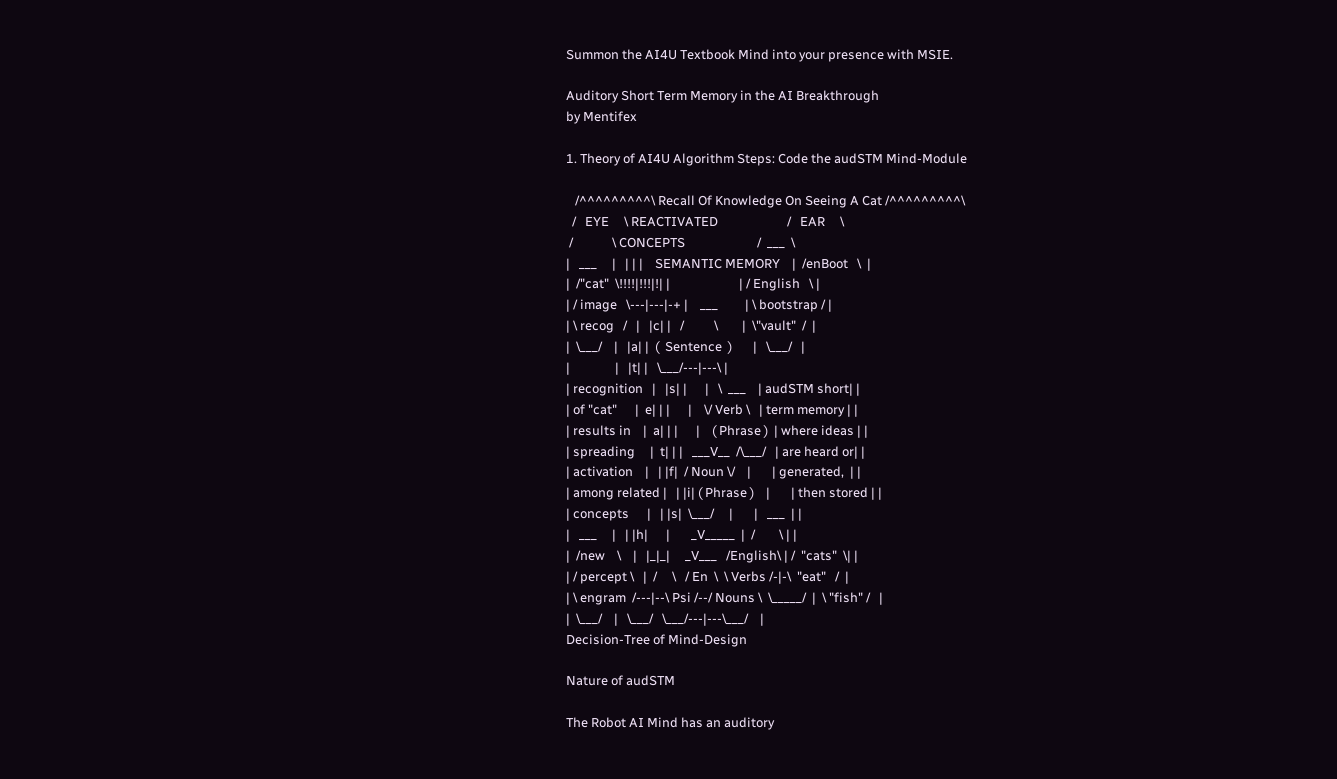Summon the AI4U Textbook Mind into your presence with MSIE.

Auditory Short Term Memory in the AI Breakthrough
by Mentifex

1. Theory of AI4U Algorithm Steps: Code the audSTM Mind-Module

   /^^^^^^^^^\ Recall Of Knowledge On Seeing A Cat /^^^^^^^^^\
  /   EYE     \ REACTIVATED                       /   EAR     \
 /             \ CONCEPTS                        /  ___  \
|   ___     |   | | |    SEMANTIC MEMORY    |  /enBoot   \  |
|  /"cat"  \!!!!|!!!|!| |                       | / English   \ |
| / image   \---|---|-+ |    ___         | \ bootstrap / |
| \ recog   /   |   |c| |   /          \        |  \"vault"  /  |
|  \___/    |   |a| |  (  Sentence  )       |   \___/   |
|               |   |t| |   \___/---|---\ |
| recognition   |   |s| |      |   \  ___    | audSTM short| |
| of "cat"      |  e| | |      |    \/ Verb \   | term memory | |
| results in    |  a| | |      |    ( Phrase )  | where ideas | |
| spreading     |  t| | |   ___V__  /\___/   | are heard or| |
| activation    |   | |f|  / Noun \/    |       | generated,  | |
| among related |   | |i| ( Phrase )    |       | then stored | |
| concepts      |   | |s|  \___/     |       |   ___  | |
|   ___     |   | |h|      |       _V_____  |  /        \ | |
|  /new    \    |   |_|_|     _V___   /English\ | /  "cats"  \| |
| / percept \   |  /     \   / En  \  \ Verbs /-|-\  "eat"   /  |
| \ engram  /---|--\ Psi /--/ Nouns \  \_____/  |  \ "fish" /   |
|  \___/    |   \___/   \___/---|---\___/    |
Decision-Tree of Mind-Design

Nature of audSTM

The Robot AI Mind has an auditory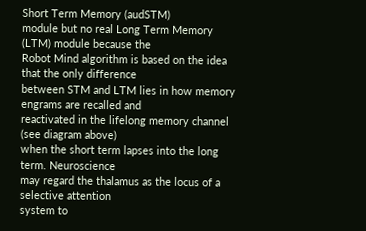Short Term Memory (audSTM)
module but no real Long Term Memory (LTM) module because the
Robot Mind algorithm is based on the idea that the only difference
between STM and LTM lies in how memory engrams are recalled and
reactivated in the lifelong memory channel (see diagram above)
when the short term lapses into the long term. Neuroscience
may regard the thalamus as the locus of a selective attention
system to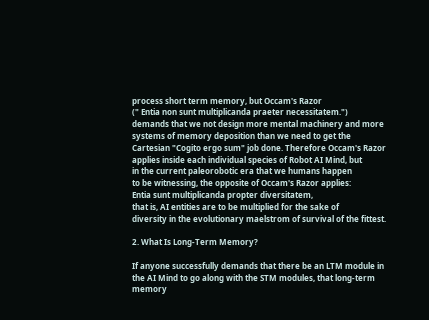process short term memory, but Occam's Razor
(" Entia non sunt multiplicanda praeter necessitatem.")
demands that we not design more mental machinery and more
systems of memory deposition than we need to get the
Cartesian "Cogito ergo sum" job done. Therefore Occam's Razor
applies inside each individual species of Robot AI Mind, but
in the current paleorobotic era that we humans happen
to be witnessing, the opposite of Occam's Razor applies:
Entia sunt multiplicanda propter diversitatem,
that is, AI entities are to be multiplied for the sake of
diversity in the evolutionary maelstrom of survival of the fittest.

2. What Is Long-Term Memory?

If anyone successfully demands that there be an LTM module in
the AI Mind to go along with the STM modules, that long-term
memory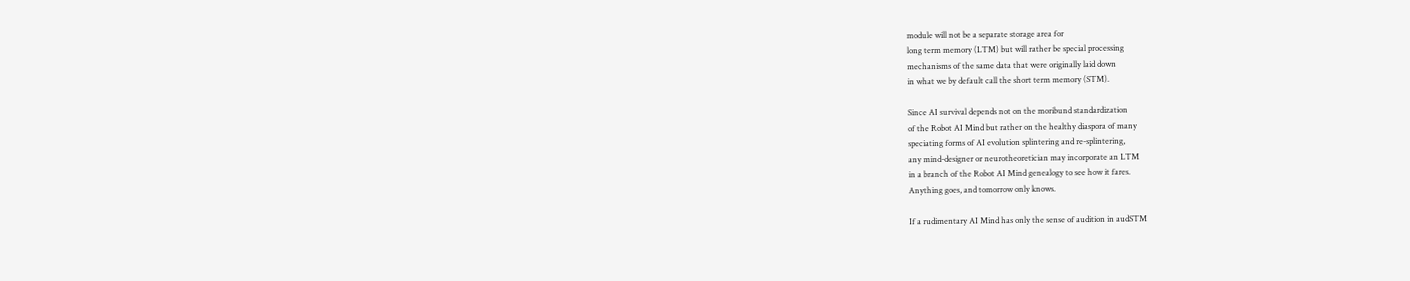module will not be a separate storage area for
long term memory (LTM) but will rather be special processing
mechanisms of the same data that were originally laid down
in what we by default call the short term memory (STM).

Since AI survival depends not on the moribund standardization
of the Robot AI Mind but rather on the healthy diaspora of many
speciating forms of AI evolution splintering and re-splintering,
any mind-designer or neurotheoretician may incorporate an LTM
in a branch of the Robot AI Mind genealogy to see how it fares.
Anything goes, and tomorrow only knows.

If a rudimentary AI Mind has only the sense of audition in audSTM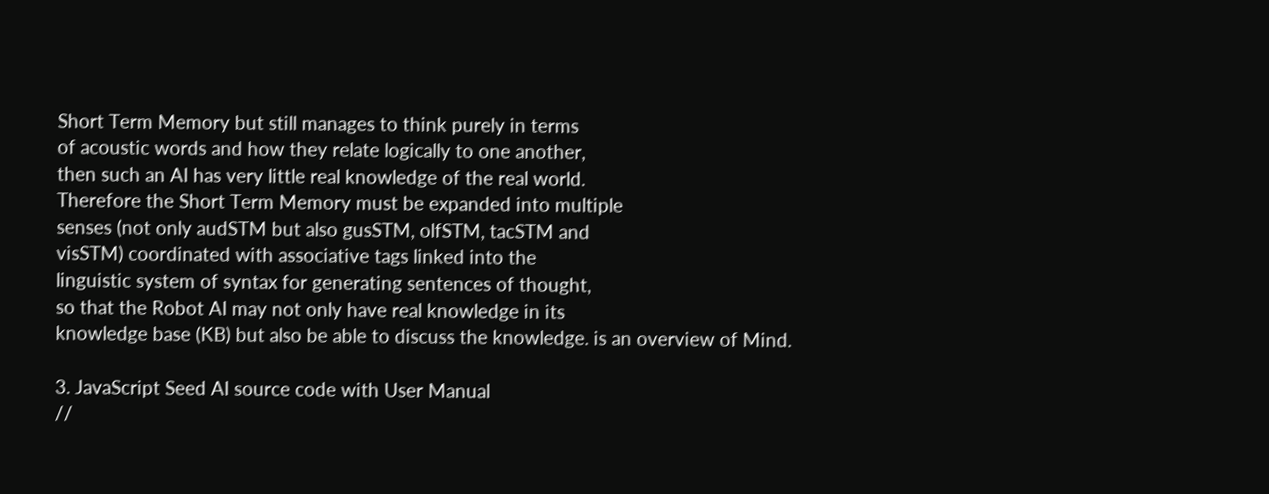Short Term Memory but still manages to think purely in terms
of acoustic words and how they relate logically to one another,
then such an AI has very little real knowledge of the real world.
Therefore the Short Term Memory must be expanded into multiple
senses (not only audSTM but also gusSTM, olfSTM, tacSTM and
visSTM) coordinated with associative tags linked into the
linguistic system of syntax for generating sentences of thought,
so that the Robot AI may not only have real knowledge in its
knowledge base (KB) but also be able to discuss the knowledge. is an overview of Mind.

3. JavaScript Seed AI source code with User Manual
//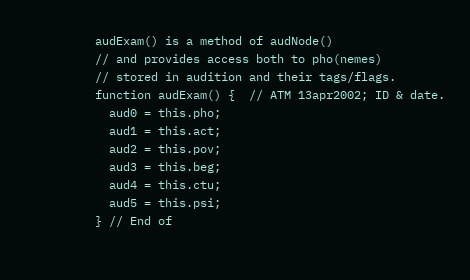audExam() is a method of audNode()
// and provides access both to pho(nemes)
// stored in audition and their tags/flags.
function audExam() {  // ATM 13apr2002; ID & date.
  aud0 = this.pho;
  aud1 = this.act;
  aud2 = this.pov;
  aud3 = this.beg;
  aud4 = this.ctu;
  aud5 = this.psi;
} // End of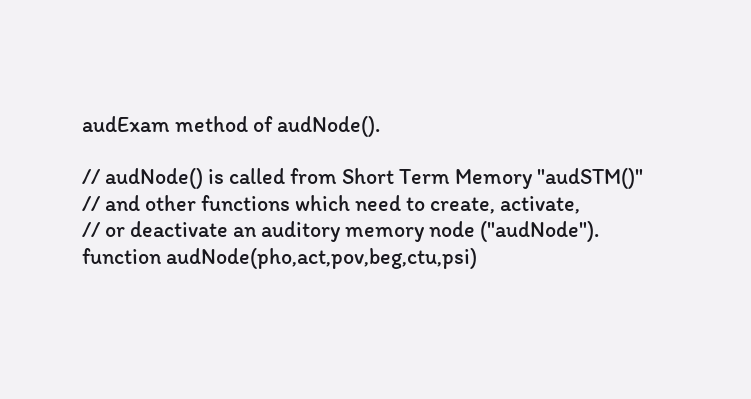audExam method of audNode().

// audNode() is called from Short Term Memory "audSTM()"
// and other functions which need to create, activate,
// or deactivate an auditory memory node ("audNode").
function audNode(pho,act,pov,beg,ctu,psi)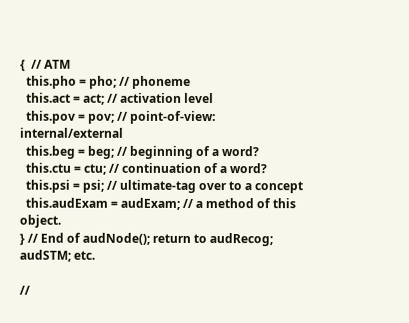{  // ATM
  this.pho = pho; // phoneme
  this.act = act; // activation level
  this.pov = pov; // point-of-view: internal/external
  this.beg = beg; // beginning of a word?
  this.ctu = ctu; // continuation of a word?
  this.psi = psi; // ultimate-tag over to a concept
  this.audExam = audExam; // a method of this object.
} // End of audNode(); return to audRecog; audSTM; etc.

//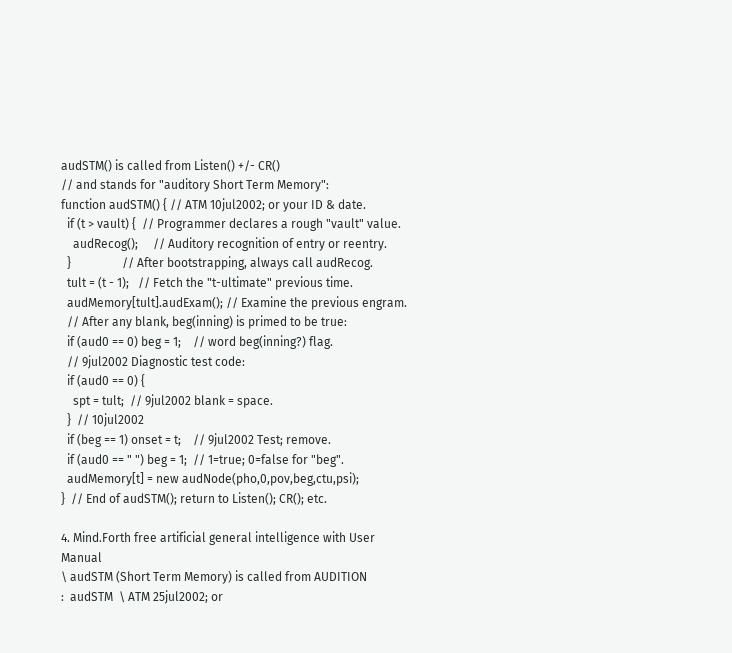audSTM() is called from Listen() +/- CR()
// and stands for "auditory Short Term Memory":
function audSTM() { // ATM 10jul2002; or your ID & date.
  if (t > vault) {  // Programmer declares a rough "vault" value.
    audRecog();     // Auditory recognition of entry or reentry.
  }                 // After bootstrapping, always call audRecog.
  tult = (t - 1);   // Fetch the "t-ultimate" previous time.
  audMemory[tult].audExam(); // Examine the previous engram.
  // After any blank, beg(inning) is primed to be true:
  if (aud0 == 0) beg = 1;    // word beg(inning?) flag.
  // 9jul2002 Diagnostic test code:
  if (aud0 == 0) {
    spt = tult;  // 9jul2002 blank = space.
  }  // 10jul2002
  if (beg == 1) onset = t;    // 9jul2002 Test; remove.
  if (aud0 == " ") beg = 1;  // 1=true; 0=false for "beg".
  audMemory[t] = new audNode(pho,0,pov,beg,ctu,psi);
}  // End of audSTM(); return to Listen(); CR(); etc.

4. Mind.Forth free artificial general intelligence with User Manual
\ audSTM (Short Term Memory) is called from AUDITION
:  audSTM  \ ATM 25jul2002; or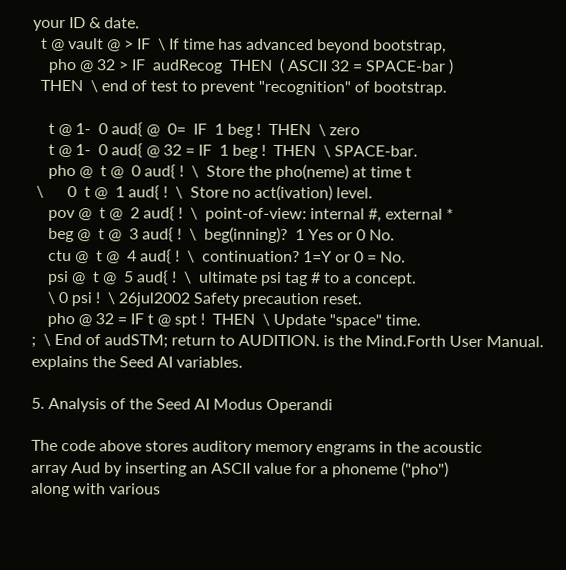your ID & date.
  t @ vault @ > IF  \ If time has advanced beyond bootstrap,
    pho @ 32 > IF  audRecog  THEN  ( ASCII 32 = SPACE-bar )
  THEN  \ end of test to prevent "recognition" of bootstrap.

    t @ 1-  0 aud{ @  0=  IF  1 beg !  THEN  \ zero
    t @ 1-  0 aud{ @ 32 = IF  1 beg !  THEN  \ SPACE-bar.
    pho @  t @  0 aud{ !  \  Store the pho(neme) at time t
 \      0  t @  1 aud{ !  \  Store no act(ivation) level.
    pov @  t @  2 aud{ !  \  point-of-view: internal #, external *
    beg @  t @  3 aud{ !  \  beg(inning)?  1 Yes or 0 No.
    ctu @  t @  4 aud{ !  \  continuation? 1=Y or 0 = No.
    psi @  t @  5 aud{ !  \  ultimate psi tag # to a concept.
    \ 0 psi !  \ 26jul2002 Safety precaution reset.
    pho @ 32 = IF t @ spt !  THEN  \ Update "space" time.
;  \ End of audSTM; return to AUDITION. is the Mind.Forth User Manual. explains the Seed AI variables.

5. Analysis of the Seed AI Modus Operandi

The code above stores auditory memory engrams in the acoustic
array Aud by inserting an ASCII value for a phoneme ("pho")
along with various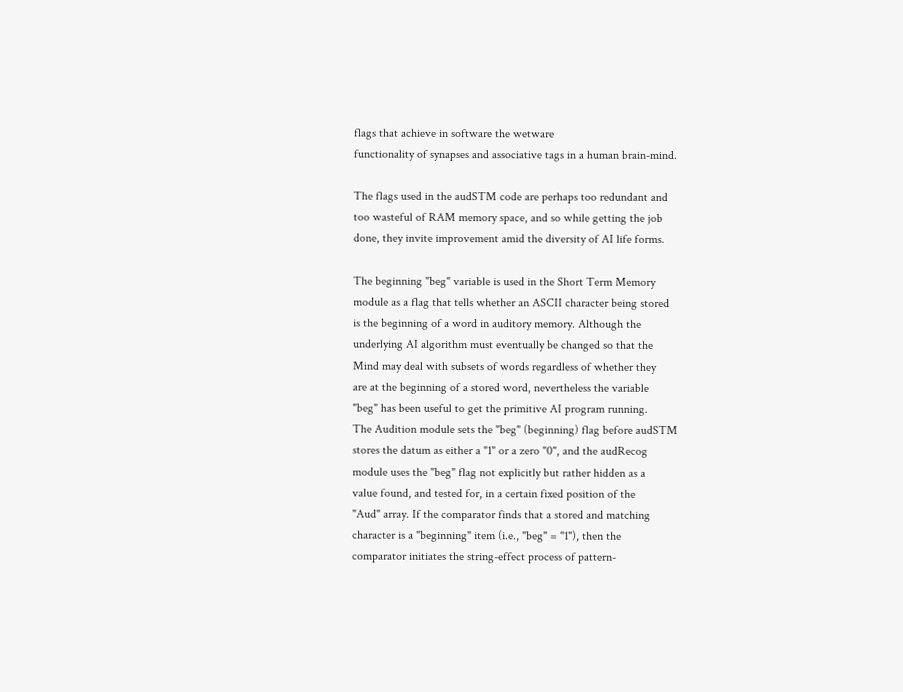flags that achieve in software the wetware
functionality of synapses and associative tags in a human brain-mind.

The flags used in the audSTM code are perhaps too redundant and
too wasteful of RAM memory space, and so while getting the job
done, they invite improvement amid the diversity of AI life forms.

The beginning "beg" variable is used in the Short Term Memory
module as a flag that tells whether an ASCII character being stored
is the beginning of a word in auditory memory. Although the
underlying AI algorithm must eventually be changed so that the
Mind may deal with subsets of words regardless of whether they
are at the beginning of a stored word, nevertheless the variable
"beg" has been useful to get the primitive AI program running.
The Audition module sets the "beg" (beginning) flag before audSTM
stores the datum as either a "1" or a zero "0", and the audRecog
module uses the "beg" flag not explicitly but rather hidden as a
value found, and tested for, in a certain fixed position of the
"Aud" array. If the comparator finds that a stored and matching
character is a "beginning" item (i.e., "beg" = "1"), then the
comparator initiates the string-effect process of pattern-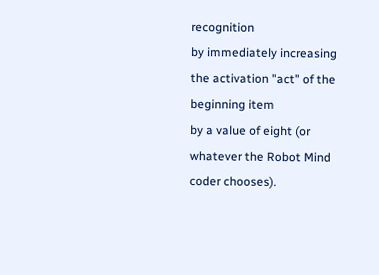recognition
by immediately increasing the activation "act" of the beginning item
by a value of eight (or whatever the Robot Mind coder chooses).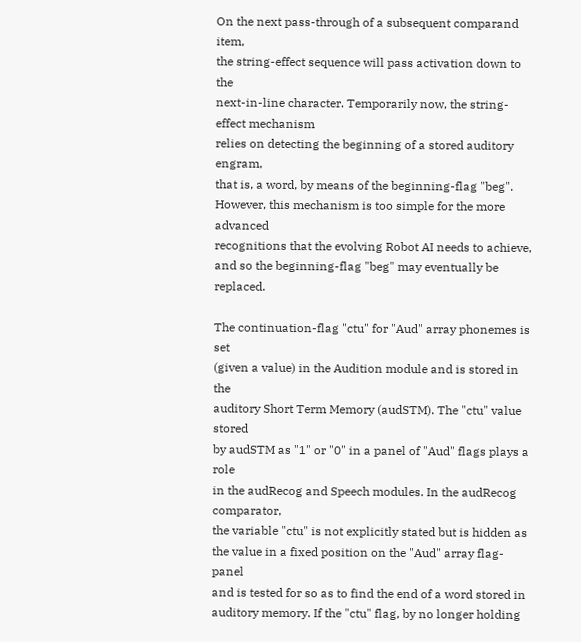On the next pass-through of a subsequent comparand item,
the string-effect sequence will pass activation down to the
next-in-line character. Temporarily now, the string-effect mechanism
relies on detecting the beginning of a stored auditory engram,
that is, a word, by means of the beginning-flag "beg".
However, this mechanism is too simple for the more advanced
recognitions that the evolving Robot AI needs to achieve,
and so the beginning-flag "beg" may eventually be replaced.

The continuation-flag "ctu" for "Aud" array phonemes is set
(given a value) in the Audition module and is stored in the
auditory Short Term Memory (audSTM). The "ctu" value stored
by audSTM as "1" or "0" in a panel of "Aud" flags plays a role
in the audRecog and Speech modules. In the audRecog comparator,
the variable "ctu" is not explicitly stated but is hidden as
the value in a fixed position on the "Aud" array flag-panel
and is tested for so as to find the end of a word stored in
auditory memory. If the "ctu" flag, by no longer holding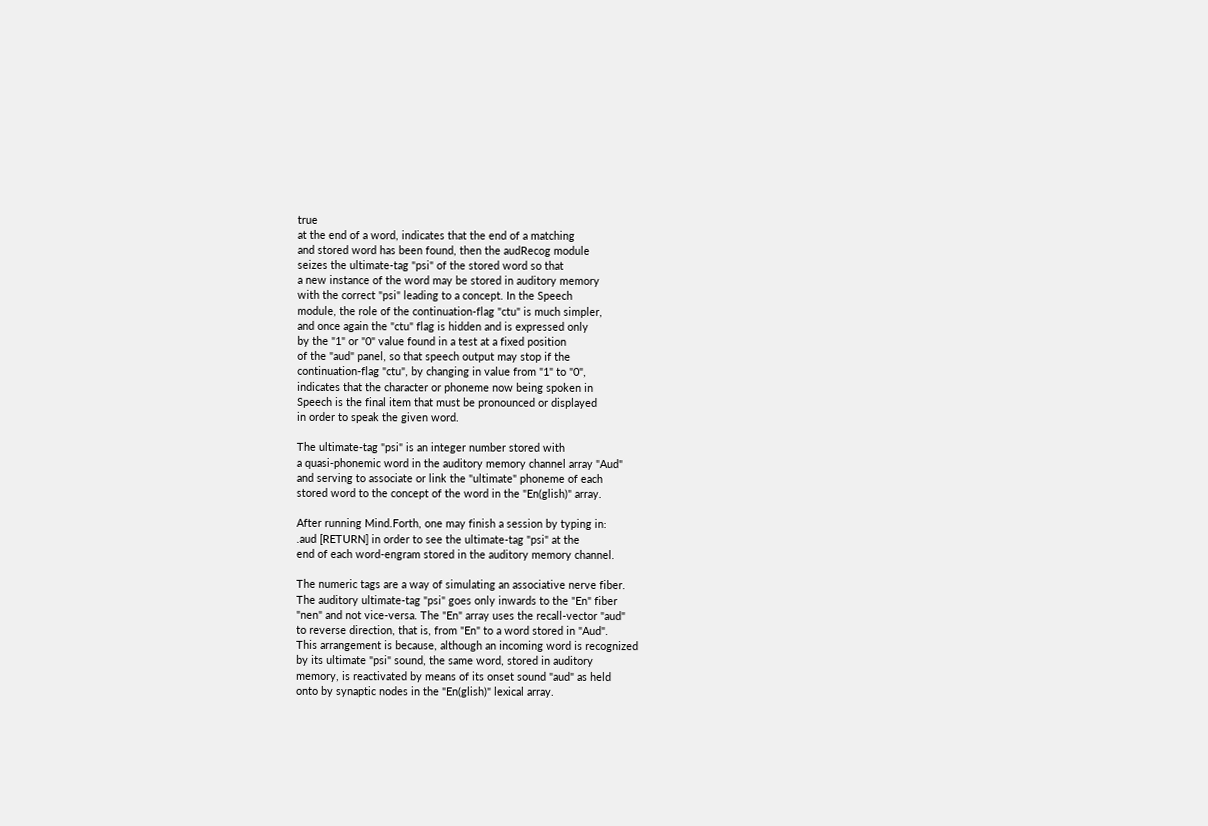true
at the end of a word, indicates that the end of a matching
and stored word has been found, then the audRecog module
seizes the ultimate-tag "psi" of the stored word so that
a new instance of the word may be stored in auditory memory
with the correct "psi" leading to a concept. In the Speech
module, the role of the continuation-flag "ctu" is much simpler,
and once again the "ctu" flag is hidden and is expressed only
by the "1" or "0" value found in a test at a fixed position
of the "aud" panel, so that speech output may stop if the
continuation-flag "ctu", by changing in value from "1" to "0",
indicates that the character or phoneme now being spoken in
Speech is the final item that must be pronounced or displayed
in order to speak the given word.

The ultimate-tag "psi" is an integer number stored with
a quasi-phonemic word in the auditory memory channel array "Aud"
and serving to associate or link the "ultimate" phoneme of each
stored word to the concept of the word in the "En(glish)" array.

After running Mind.Forth, one may finish a session by typing in:
.aud [RETURN] in order to see the ultimate-tag "psi" at the
end of each word-engram stored in the auditory memory channel.

The numeric tags are a way of simulating an associative nerve fiber.
The auditory ultimate-tag "psi" goes only inwards to the "En" fiber
"nen" and not vice-versa. The "En" array uses the recall-vector "aud"
to reverse direction, that is, from "En" to a word stored in "Aud".
This arrangement is because, although an incoming word is recognized
by its ultimate "psi" sound, the same word, stored in auditory
memory, is reactivated by means of its onset sound "aud" as held
onto by synaptic nodes in the "En(glish)" lexical array.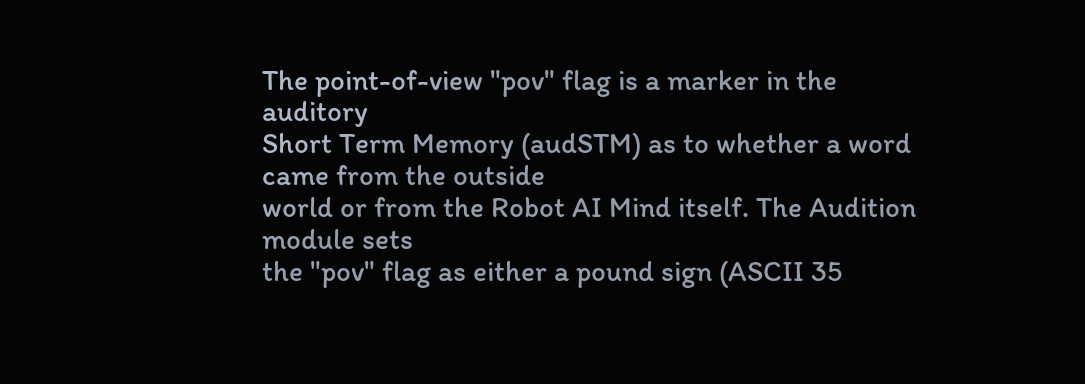The point-of-view "pov" flag is a marker in the auditory
Short Term Memory (audSTM) as to whether a word came from the outside
world or from the Robot AI Mind itself. The Audition module sets
the "pov" flag as either a pound sign (ASCII 35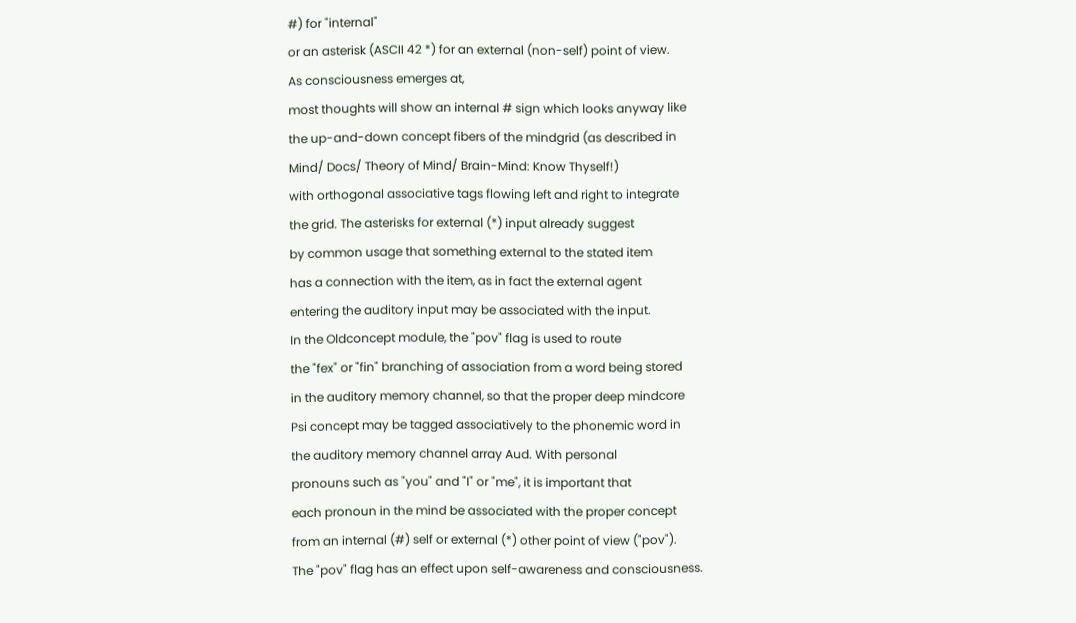#) for "internal"
or an asterisk (ASCII 42 *) for an external (non-self) point of view.
As consciousness emerges at,
most thoughts will show an internal # sign which looks anyway like
the up-and-down concept fibers of the mindgrid (as described in
Mind/ Docs/ Theory of Mind/ Brain-Mind: Know Thyself!)
with orthogonal associative tags flowing left and right to integrate
the grid. The asterisks for external (*) input already suggest
by common usage that something external to the stated item
has a connection with the item, as in fact the external agent
entering the auditory input may be associated with the input.
In the Oldconcept module, the "pov" flag is used to route
the "fex" or "fin" branching of association from a word being stored
in the auditory memory channel, so that the proper deep mindcore
Psi concept may be tagged associatively to the phonemic word in
the auditory memory channel array Aud. With personal
pronouns such as "you" and "I" or "me", it is important that
each pronoun in the mind be associated with the proper concept
from an internal (#) self or external (*) other point of view ("pov").
The "pov" flag has an effect upon self-awareness and consciousness.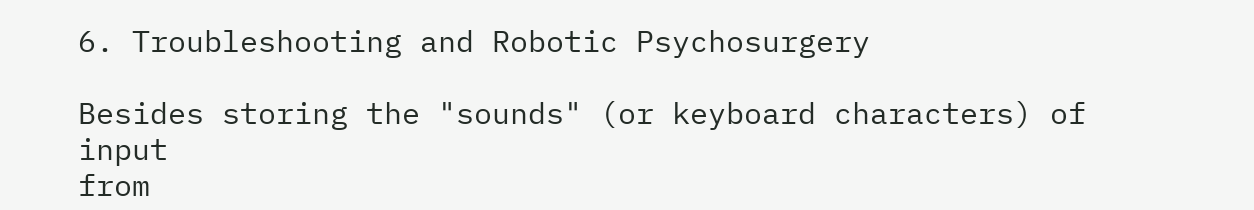6. Troubleshooting and Robotic Psychosurgery

Besides storing the "sounds" (or keyboard characters) of input
from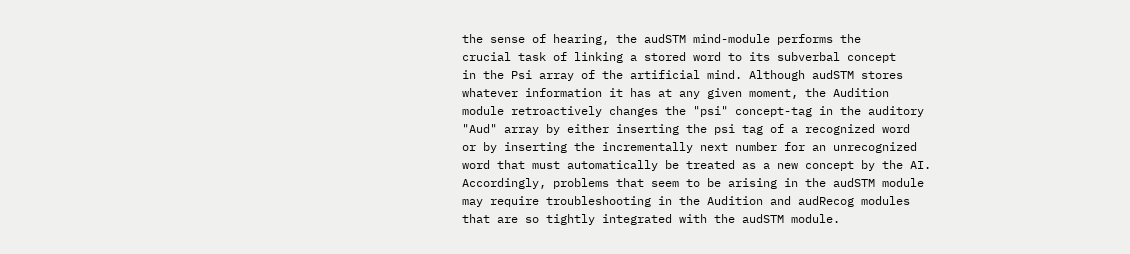the sense of hearing, the audSTM mind-module performs the
crucial task of linking a stored word to its subverbal concept
in the Psi array of the artificial mind. Although audSTM stores
whatever information it has at any given moment, the Audition
module retroactively changes the "psi" concept-tag in the auditory
"Aud" array by either inserting the psi tag of a recognized word
or by inserting the incrementally next number for an unrecognized
word that must automatically be treated as a new concept by the AI.
Accordingly, problems that seem to be arising in the audSTM module
may require troubleshooting in the Audition and audRecog modules
that are so tightly integrated with the audSTM module.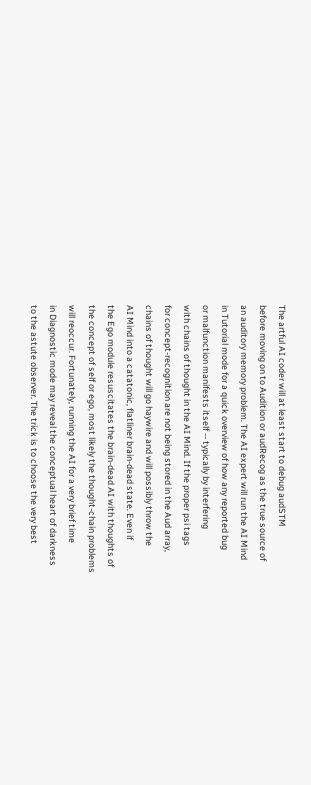The artful AI coder will at least start to debug audSTM
before moving on to Audition or audRecog as the true source of
an auditory memory problem. The AI expert will run the AI Mind
in Tutorial mode for a quick overview of how any reported bug
or malfunction manifests itself -- typically by interfering
with chains of thought in the AI Mind. If the proper psi tags
for concept-recognition are not being stored in the Aud array,
chains of thought will go haywire and will possibly throw the
AI Mind into a catatonic, flatliner brain-dead state. Even if
the Ego module resuscitates the brain-dead AI with thoughts of
the concept of self or ego, most likely the thought-chain problems
will reoccur. Fortunately, running the AI for a very brief time
in Diagnostic mode may reveal the conceptual heart of darkness
to the astute observer. The trick is to choose the very best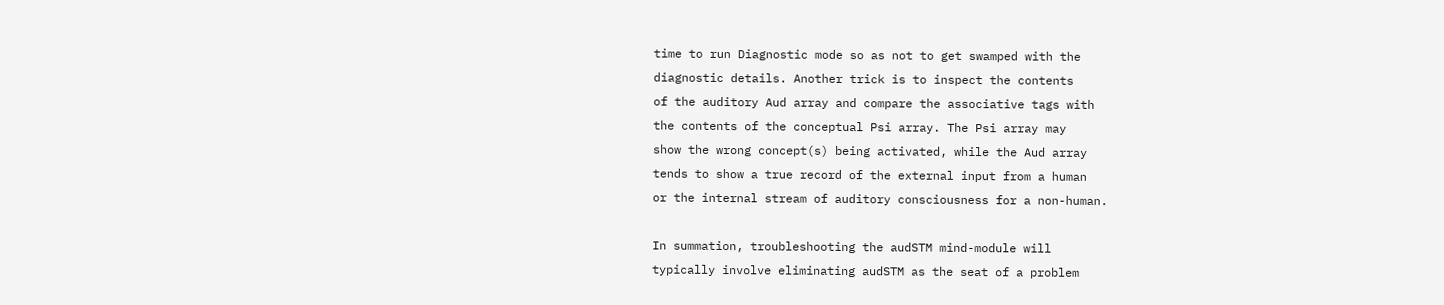time to run Diagnostic mode so as not to get swamped with the
diagnostic details. Another trick is to inspect the contents
of the auditory Aud array and compare the associative tags with
the contents of the conceptual Psi array. The Psi array may
show the wrong concept(s) being activated, while the Aud array
tends to show a true record of the external input from a human
or the internal stream of auditory consciousness for a non-human.

In summation, troubleshooting the audSTM mind-module will
typically involve eliminating audSTM as the seat of a problem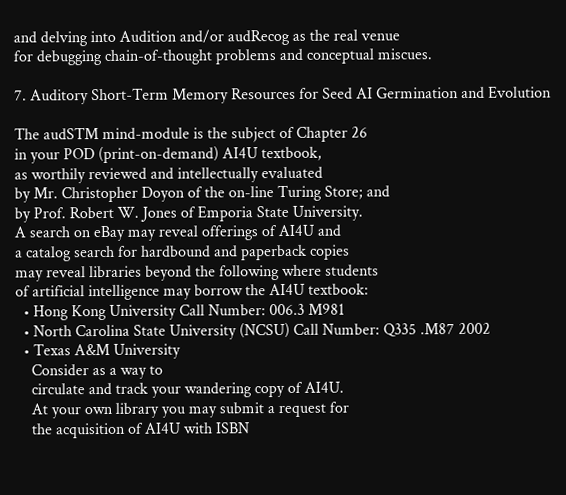and delving into Audition and/or audRecog as the real venue
for debugging chain-of-thought problems and conceptual miscues.

7. Auditory Short-Term Memory Resources for Seed AI Germination and Evolution

The audSTM mind-module is the subject of Chapter 26
in your POD (print-on-demand) AI4U textbook,
as worthily reviewed and intellectually evaluated
by Mr. Christopher Doyon of the on-line Turing Store; and
by Prof. Robert W. Jones of Emporia State University.
A search on eBay may reveal offerings of AI4U and
a catalog search for hardbound and paperback copies
may reveal libraries beyond the following where students
of artificial intelligence may borrow the AI4U textbook:
  • Hong Kong University Call Number: 006.3 M981
  • North Carolina State University (NCSU) Call Number: Q335 .M87 2002
  • Texas A&M University
    Consider as a way to
    circulate and track your wandering copy of AI4U.
    At your own library you may submit a request for
    the acquisition of AI4U with ISBN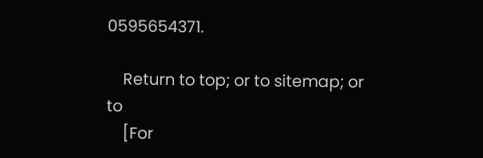0595654371.

    Return to top; or to sitemap; or to
    [For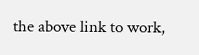the above link to work,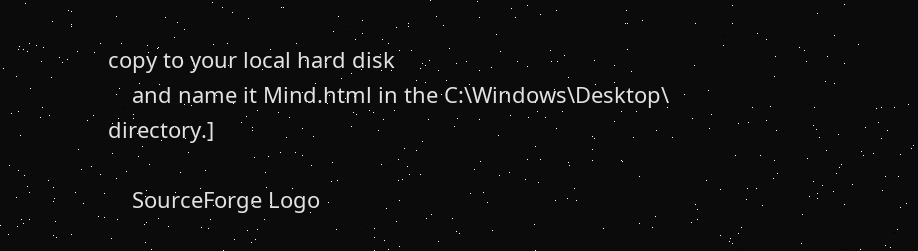copy to your local hard disk
    and name it Mind.html in the C:\Windows\Desktop\ directory.]

    SourceForge Logo